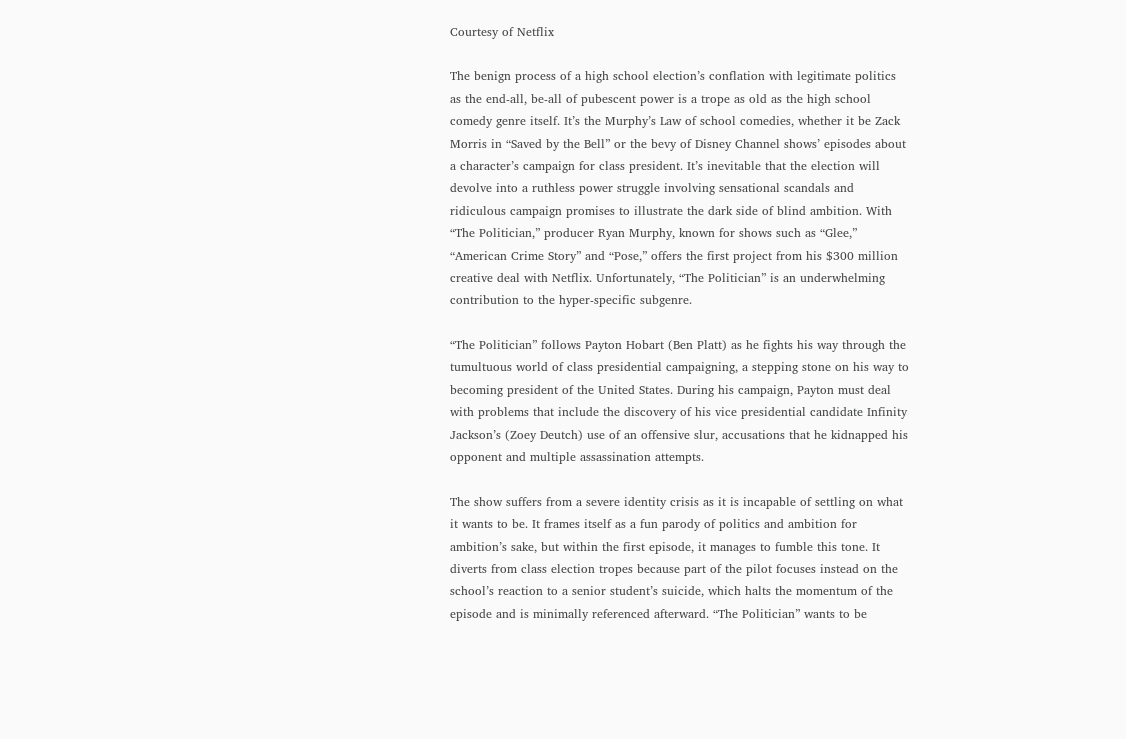Courtesy of Netflix

The benign process of a high school election’s conflation with legitimate politics as the end-all, be-all of pubescent power is a trope as old as the high school comedy genre itself. It’s the Murphy’s Law of school comedies, whether it be Zack Morris in “Saved by the Bell” or the bevy of Disney Channel shows’ episodes about a character’s campaign for class president. It’s inevitable that the election will devolve into a ruthless power struggle involving sensational scandals and ridiculous campaign promises to illustrate the dark side of blind ambition. With “The Politician,” producer Ryan Murphy, known for shows such as “Glee,” “American Crime Story” and “Pose,” offers the first project from his $300 million creative deal with Netflix. Unfortunately, “The Politician” is an underwhelming contribution to the hyper-specific subgenre.

“The Politician” follows Payton Hobart (Ben Platt) as he fights his way through the tumultuous world of class presidential campaigning, a stepping stone on his way to becoming president of the United States. During his campaign, Payton must deal with problems that include the discovery of his vice presidential candidate Infinity Jackson’s (Zoey Deutch) use of an offensive slur, accusations that he kidnapped his opponent and multiple assassination attempts.

The show suffers from a severe identity crisis as it is incapable of settling on what it wants to be. It frames itself as a fun parody of politics and ambition for ambition’s sake, but within the first episode, it manages to fumble this tone. It diverts from class election tropes because part of the pilot focuses instead on the school’s reaction to a senior student’s suicide, which halts the momentum of the episode and is minimally referenced afterward. “The Politician” wants to be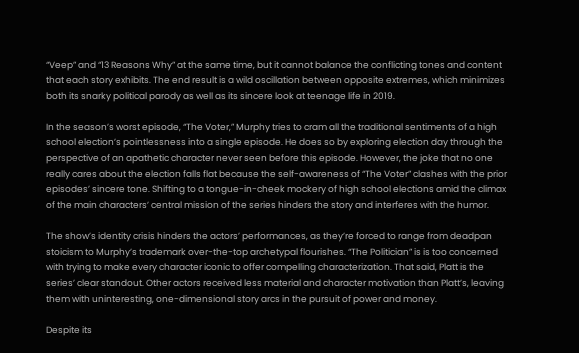“Veep” and “13 Reasons Why” at the same time, but it cannot balance the conflicting tones and content that each story exhibits. The end result is a wild oscillation between opposite extremes, which minimizes both its snarky political parody as well as its sincere look at teenage life in 2019.

In the season’s worst episode, “The Voter,” Murphy tries to cram all the traditional sentiments of a high school election’s pointlessness into a single episode. He does so by exploring election day through the perspective of an apathetic character never seen before this episode. However, the joke that no one really cares about the election falls flat because the self-awareness of “The Voter” clashes with the prior episodes’ sincere tone. Shifting to a tongue-in-cheek mockery of high school elections amid the climax of the main characters’ central mission of the series hinders the story and interferes with the humor.

The show’s identity crisis hinders the actors’ performances, as they’re forced to range from deadpan stoicism to Murphy’s trademark over-the-top archetypal flourishes. “The Politician” is is too concerned with trying to make every character iconic to offer compelling characterization. That said, Platt is the series’ clear standout. Other actors received less material and character motivation than Platt’s, leaving them with uninteresting, one-dimensional story arcs in the pursuit of power and money.

Despite its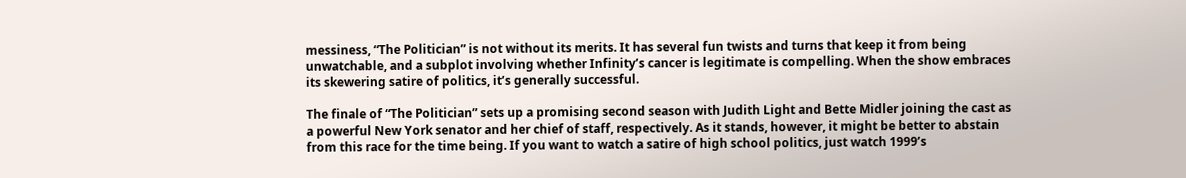messiness, “The Politician” is not without its merits. It has several fun twists and turns that keep it from being unwatchable, and a subplot involving whether Infinity’s cancer is legitimate is compelling. When the show embraces its skewering satire of politics, it’s generally successful.

The finale of “The Politician” sets up a promising second season with Judith Light and Bette Midler joining the cast as a powerful New York senator and her chief of staff, respectively. As it stands, however, it might be better to abstain from this race for the time being. If you want to watch a satire of high school politics, just watch 1999’s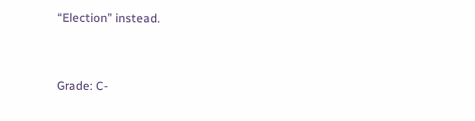“Election” instead.


Grade: C-